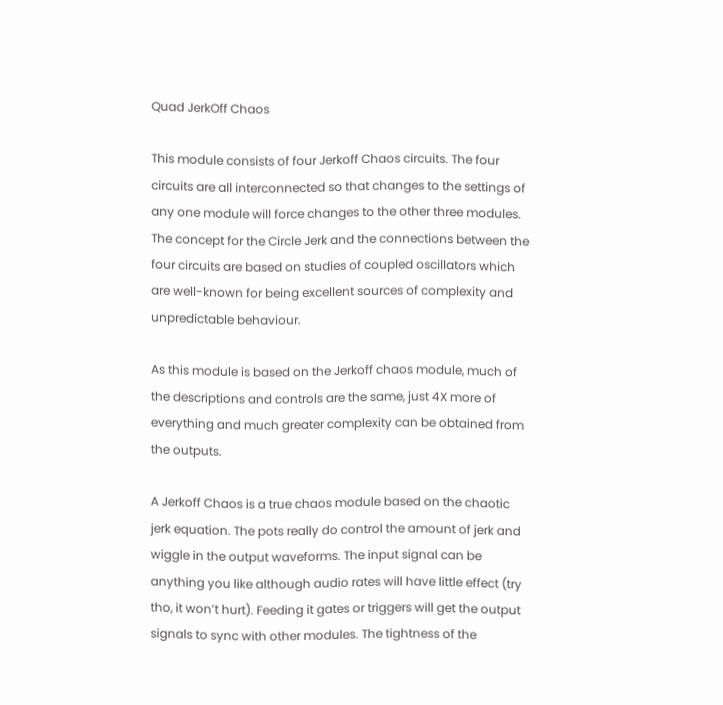Quad JerkOff Chaos

This module consists of four Jerkoff Chaos circuits. The four circuits are all interconnected so that changes to the settings of any one module will force changes to the other three modules. The concept for the Circle Jerk and the connections between the four circuits are based on studies of coupled oscillators which are well-known for being excellent sources of complexity and unpredictable behaviour.

As this module is based on the Jerkoff chaos module, much of the descriptions and controls are the same, just 4X more of everything and much greater complexity can be obtained from the outputs.

A Jerkoff Chaos is a true chaos module based on the chaotic jerk equation. The pots really do control the amount of jerk and wiggle in the output waveforms. The input signal can be anything you like although audio rates will have little effect (try tho, it won’t hurt). Feeding it gates or triggers will get the output signals to sync with other modules. The tightness of the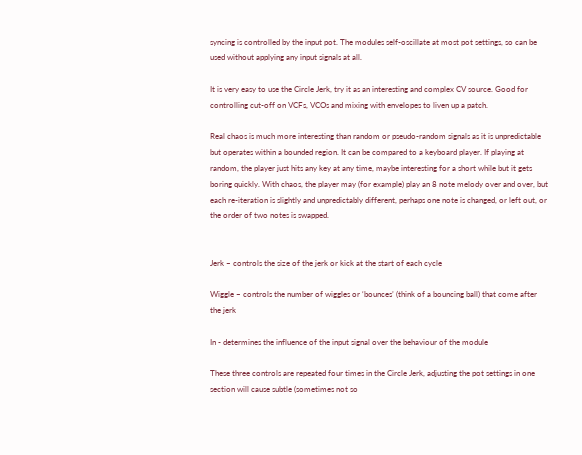syncing is controlled by the input pot. The modules self-oscillate at most pot settings, so can be used without applying any input signals at all.

It is very easy to use the Circle Jerk, try it as an interesting and complex CV source. Good for controlling cut-off on VCFs, VCOs and mixing with envelopes to liven up a patch.

Real chaos is much more interesting than random or pseudo-random signals as it is unpredictable but operates within a bounded region. It can be compared to a keyboard player. If playing at random, the player just hits any key at any time, maybe interesting for a short while but it gets boring quickly. With chaos, the player may (for example) play an 8 note melody over and over, but each re-iteration is slightly and unpredictably different, perhaps one note is changed, or left out, or the order of two notes is swapped.


Jerk – controls the size of the jerk or kick at the start of each cycle

Wiggle – controls the number of wiggles or ‘bounces’ (think of a bouncing ball) that come after the jerk

In - determines the influence of the input signal over the behaviour of the module

These three controls are repeated four times in the Circle Jerk, adjusting the pot settings in one section will cause subtle (sometimes not so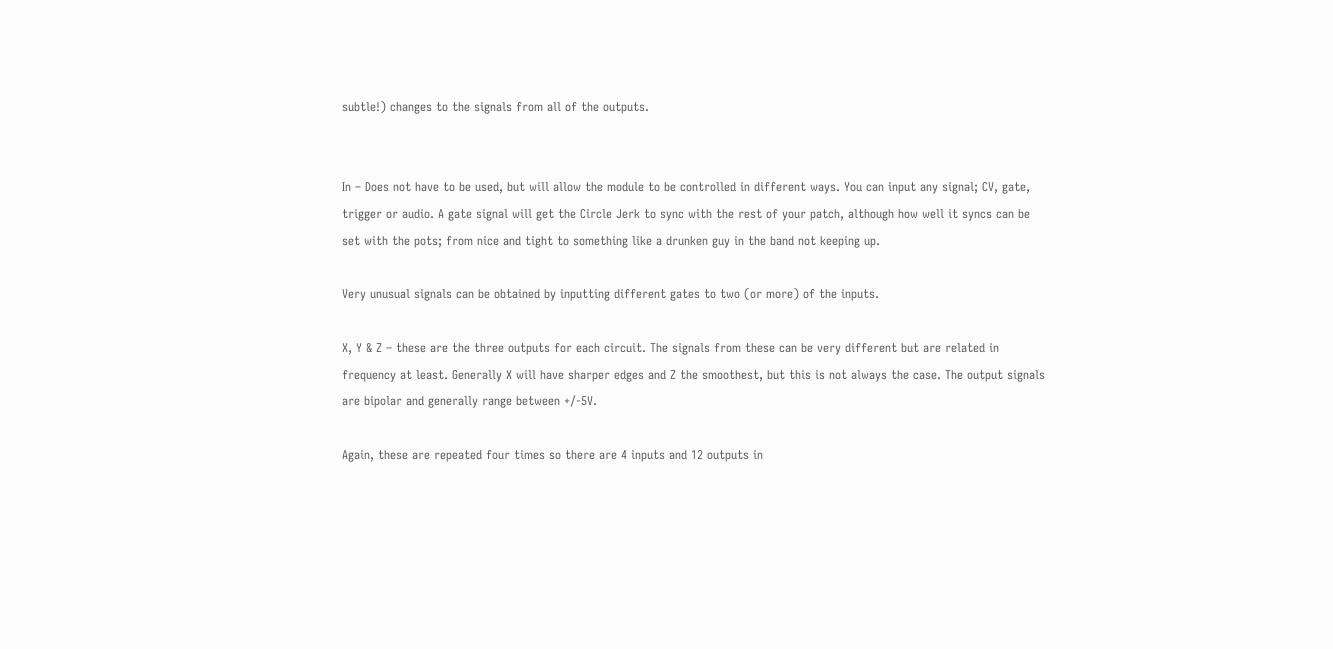subtle!) changes to the signals from all of the outputs.


In – Does not have to be used, but will allow the module to be controlled in different ways. You can input any signal; CV, gate, trigger or audio. A gate signal will get the Circle Jerk to sync with the rest of your patch, although how well it syncs can be set with the pots; from nice and tight to something like a drunken guy in the band not keeping up.

Very unusual signals can be obtained by inputting different gates to two (or more) of the inputs.

X, Y & Z – these are the three outputs for each circuit. The signals from these can be very different but are related in frequency at least. Generally X will have sharper edges and Z the smoothest, but this is not always the case. The output signals are bipolar and generally range between +/-5V.

Again, these are repeated four times so there are 4 inputs and 12 outputs in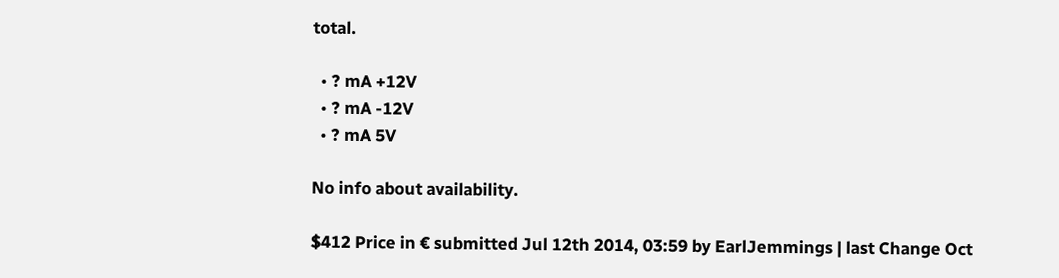total.

  • ? mA +12V
  • ? mA -12V
  • ? mA 5V

No info about availability.

$412 Price in € submitted Jul 12th 2014, 03:59 by EarlJemmings | last Change Oct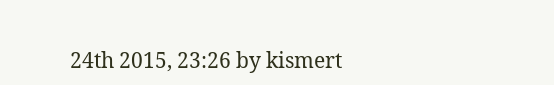24th 2015, 23:26 by kismert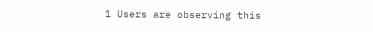1 Users are observing this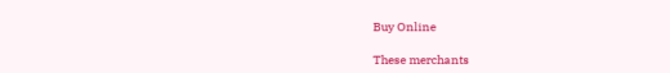Buy Online

These merchants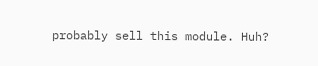probably sell this module. Huh?